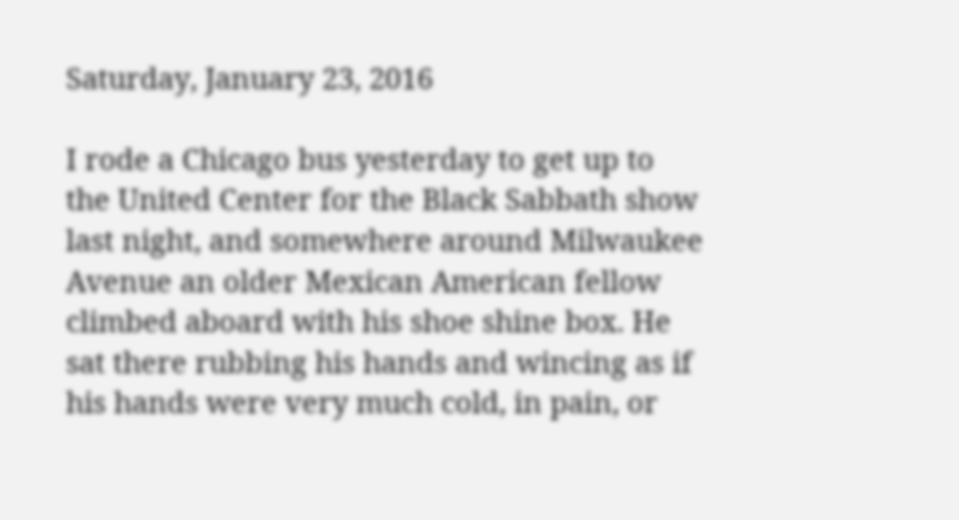Saturday, January 23, 2016

I rode a Chicago bus yesterday to get up to the United Center for the Black Sabbath show last night, and somewhere around Milwaukee Avenue an older Mexican American fellow climbed aboard with his shoe shine box. He sat there rubbing his hands and wincing as if his hands were very much cold, in pain, or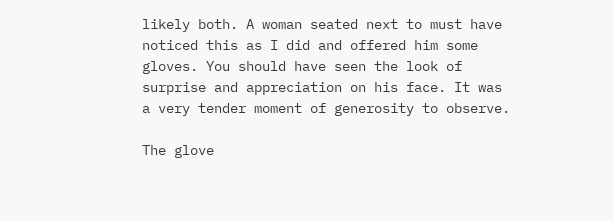likely both. A woman seated next to must have noticed this as I did and offered him some gloves. You should have seen the look of surprise and appreciation on his face. It was a very tender moment of generosity to observe.

The glove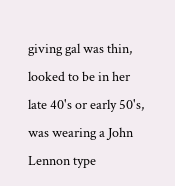giving gal was thin, looked to be in her late 40's or early 50's, was wearing a John Lennon type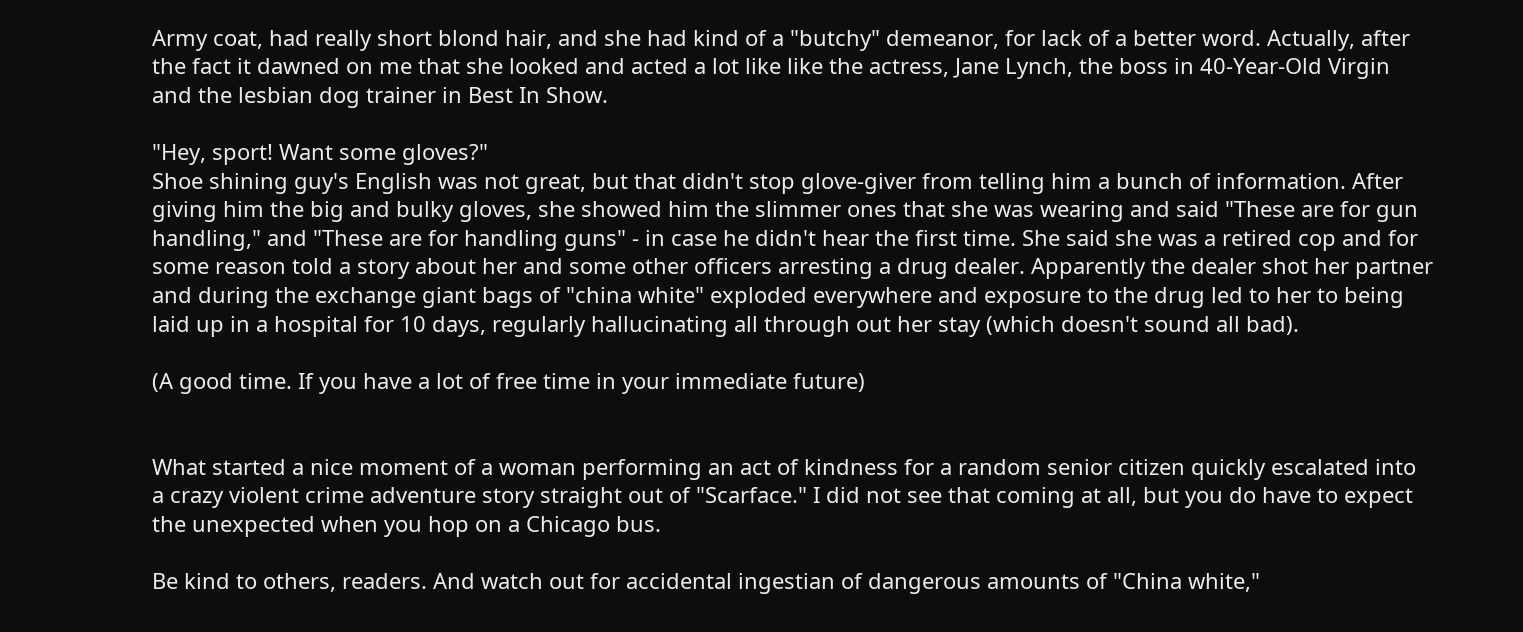Army coat, had really short blond hair, and she had kind of a "butchy" demeanor, for lack of a better word. Actually, after the fact it dawned on me that she looked and acted a lot like like the actress, Jane Lynch, the boss in 40-Year-Old Virgin and the lesbian dog trainer in Best In Show.

"Hey, sport! Want some gloves?"
Shoe shining guy's English was not great, but that didn't stop glove-giver from telling him a bunch of information. After giving him the big and bulky gloves, she showed him the slimmer ones that she was wearing and said "These are for gun handling," and "These are for handling guns" - in case he didn't hear the first time. She said she was a retired cop and for some reason told a story about her and some other officers arresting a drug dealer. Apparently the dealer shot her partner and during the exchange giant bags of "china white" exploded everywhere and exposure to the drug led to her to being laid up in a hospital for 10 days, regularly hallucinating all through out her stay (which doesn't sound all bad).

(A good time. If you have a lot of free time in your immediate future)


What started a nice moment of a woman performing an act of kindness for a random senior citizen quickly escalated into a crazy violent crime adventure story straight out of "Scarface." I did not see that coming at all, but you do have to expect the unexpected when you hop on a Chicago bus.

Be kind to others, readers. And watch out for accidental ingestian of dangerous amounts of "China white,"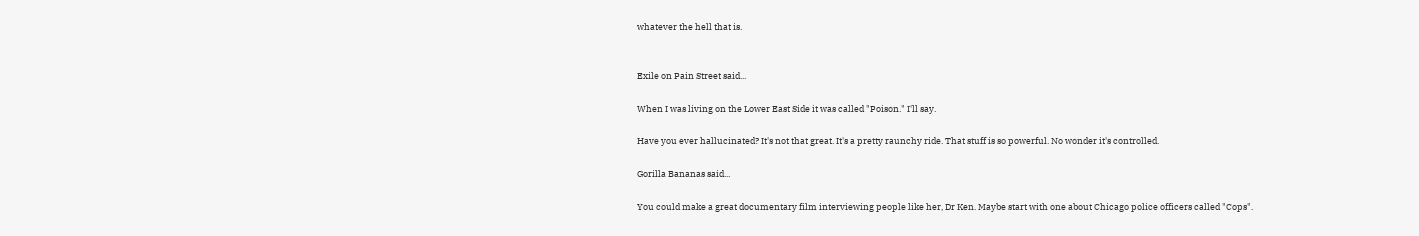whatever the hell that is.


Exile on Pain Street said...

When I was living on the Lower East Side it was called "Poison." I'll say.

Have you ever hallucinated? It's not that great. It's a pretty raunchy ride. That stuff is so powerful. No wonder it's controlled.

Gorilla Bananas said...

You could make a great documentary film interviewing people like her, Dr Ken. Maybe start with one about Chicago police officers called "Cops".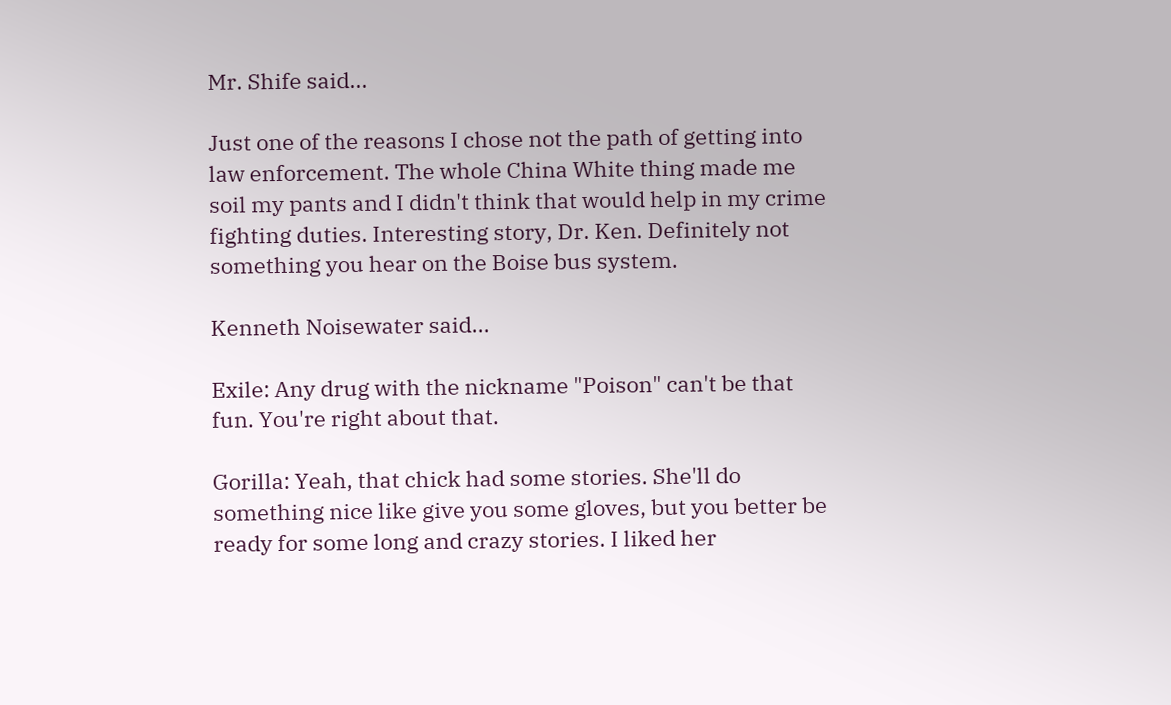Mr. Shife said...

Just one of the reasons I chose not the path of getting into law enforcement. The whole China White thing made me soil my pants and I didn't think that would help in my crime fighting duties. Interesting story, Dr. Ken. Definitely not something you hear on the Boise bus system.

Kenneth Noisewater said...

Exile: Any drug with the nickname "Poison" can't be that fun. You're right about that.

Gorilla: Yeah, that chick had some stories. She'll do something nice like give you some gloves, but you better be ready for some long and crazy stories. I liked her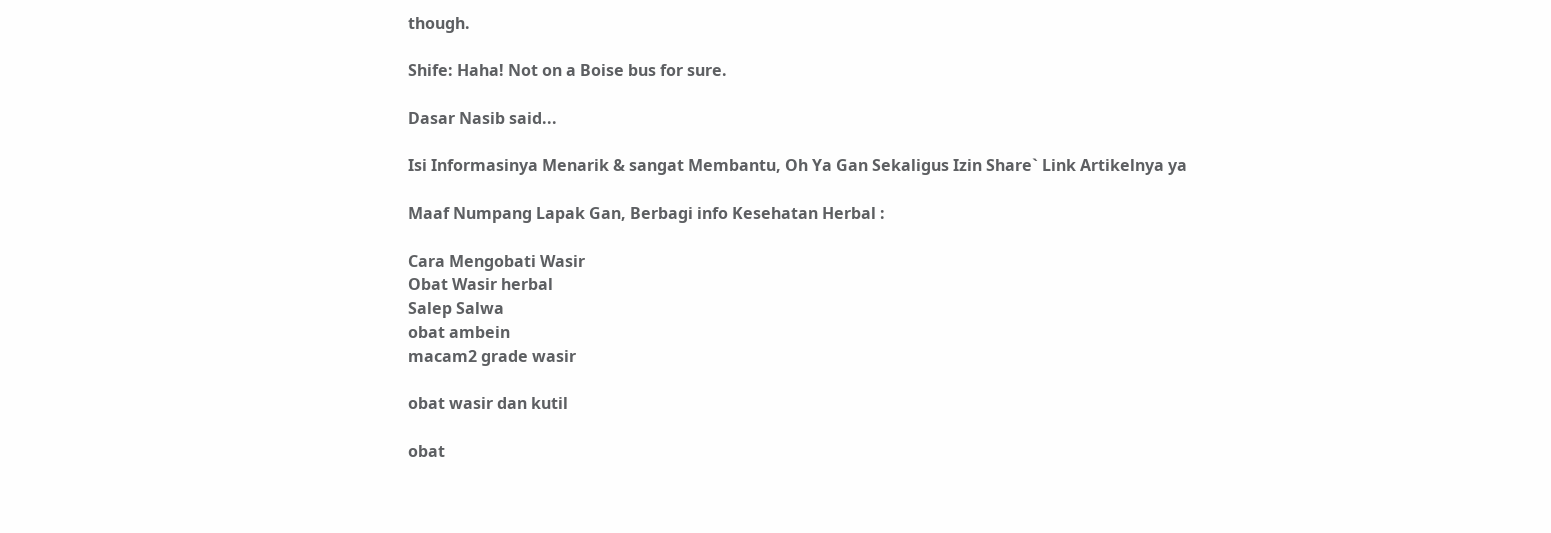though.

Shife: Haha! Not on a Boise bus for sure.

Dasar Nasib said...

Isi Informasinya Menarik & sangat Membantu, Oh Ya Gan Sekaligus Izin Share` Link Artikelnya ya

Maaf Numpang Lapak Gan, Berbagi info Kesehatan Herbal :

Cara Mengobati Wasir
Obat Wasir herbal
Salep Salwa
obat ambein
macam2 grade wasir

obat wasir dan kutil

obat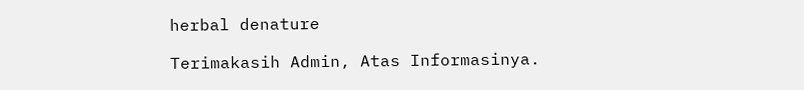herbal denature

Terimakasih Admin, Atas Informasinya.